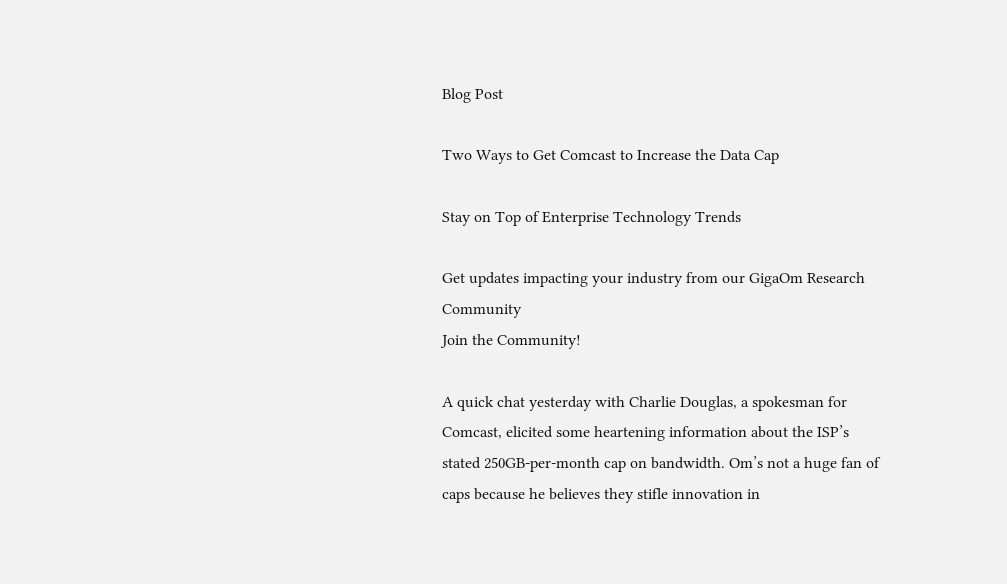Blog Post

Two Ways to Get Comcast to Increase the Data Cap

Stay on Top of Enterprise Technology Trends

Get updates impacting your industry from our GigaOm Research Community
Join the Community!

A quick chat yesterday with Charlie Douglas, a spokesman for Comcast, elicited some heartening information about the ISP’s stated 250GB-per-month cap on bandwidth. Om’s not a huge fan of caps because he believes they stifle innovation in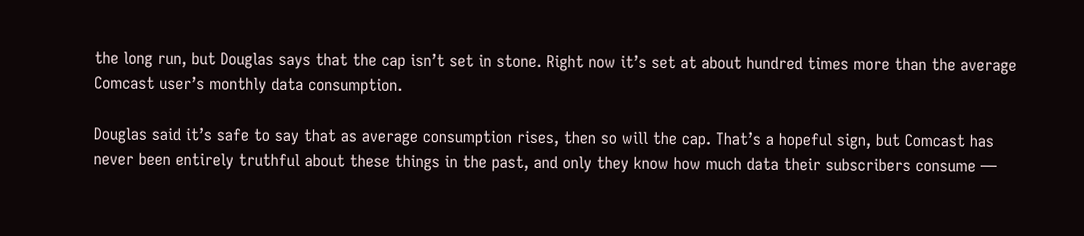the long run, but Douglas says that the cap isn’t set in stone. Right now it’s set at about hundred times more than the average Comcast user’s monthly data consumption.

Douglas said it’s safe to say that as average consumption rises, then so will the cap. That’s a hopeful sign, but Comcast has never been entirely truthful about these things in the past, and only they know how much data their subscribers consume —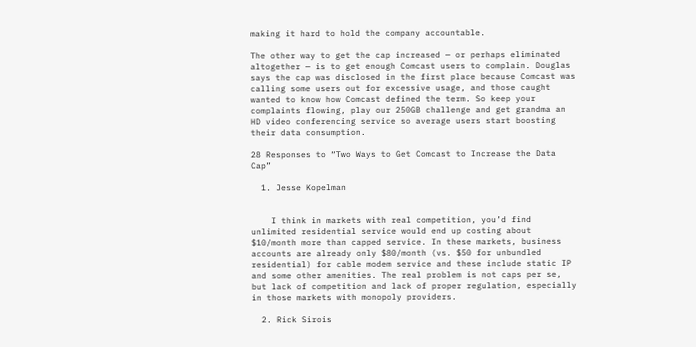making it hard to hold the company accountable.

The other way to get the cap increased — or perhaps eliminated altogether — is to get enough Comcast users to complain. Douglas says the cap was disclosed in the first place because Comcast was calling some users out for excessive usage, and those caught wanted to know how Comcast defined the term. So keep your complaints flowing, play our 250GB challenge and get grandma an HD video conferencing service so average users start boosting their data consumption.

28 Responses to “Two Ways to Get Comcast to Increase the Data Cap”

  1. Jesse Kopelman


    I think in markets with real competition, you’d find unlimited residential service would end up costing about $10/month more than capped service. In these markets, business accounts are already only $80/month (vs. $50 for unbundled residential) for cable modem service and these include static IP and some other amenities. The real problem is not caps per se, but lack of competition and lack of proper regulation, especially in those markets with monopoly providers.

  2. Rick Sirois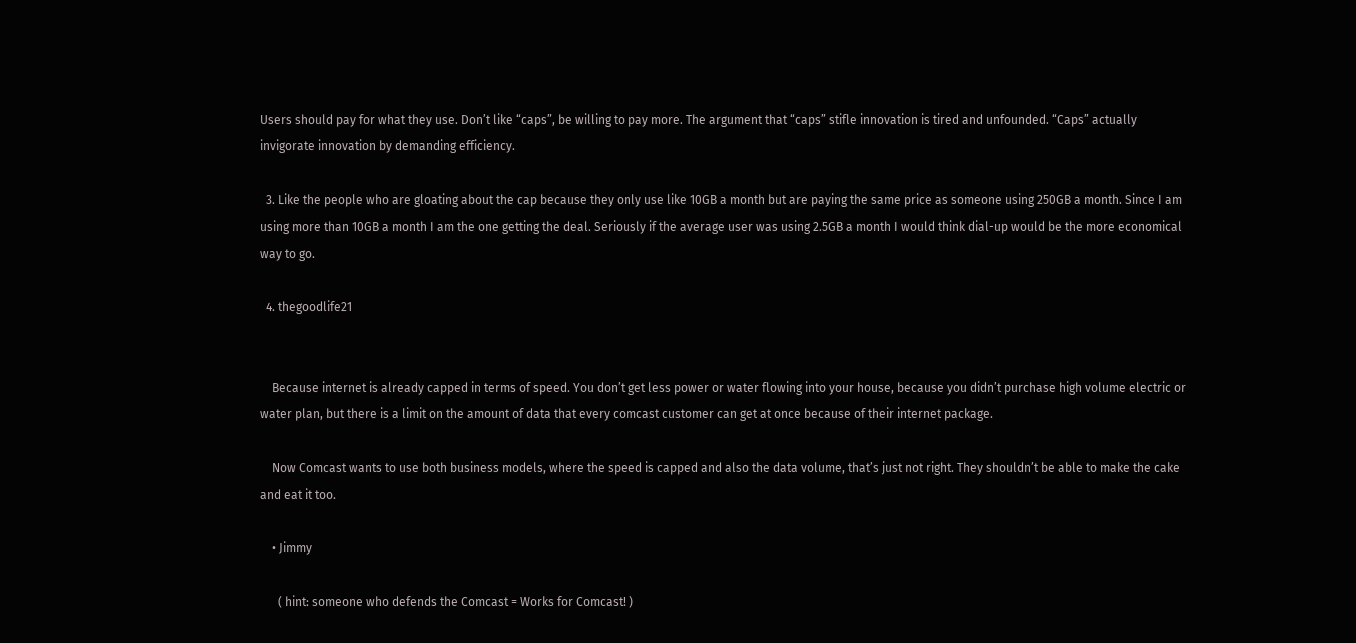Users should pay for what they use. Don’t like “caps”, be willing to pay more. The argument that “caps” stifle innovation is tired and unfounded. “Caps” actually invigorate innovation by demanding efficiency.

  3. Like the people who are gloating about the cap because they only use like 10GB a month but are paying the same price as someone using 250GB a month. Since I am using more than 10GB a month I am the one getting the deal. Seriously if the average user was using 2.5GB a month I would think dial-up would be the more economical way to go.

  4. thegoodlife21


    Because internet is already capped in terms of speed. You don’t get less power or water flowing into your house, because you didn’t purchase high volume electric or water plan, but there is a limit on the amount of data that every comcast customer can get at once because of their internet package.

    Now Comcast wants to use both business models, where the speed is capped and also the data volume, that’s just not right. They shouldn’t be able to make the cake and eat it too.

    • Jimmy

      ( hint: someone who defends the Comcast = Works for Comcast! )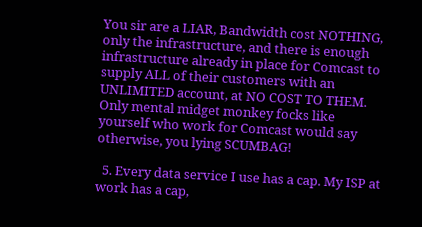You sir are a LIAR, Bandwidth cost NOTHING, only the infrastructure, and there is enough infrastructure already in place for Comcast to supply ALL of their customers with an UNLIMITED account, at NO COST TO THEM. Only mental midget monkey focks like yourself who work for Comcast would say otherwise, you lying SCUMBAG!

  5. Every data service I use has a cap. My ISP at work has a cap,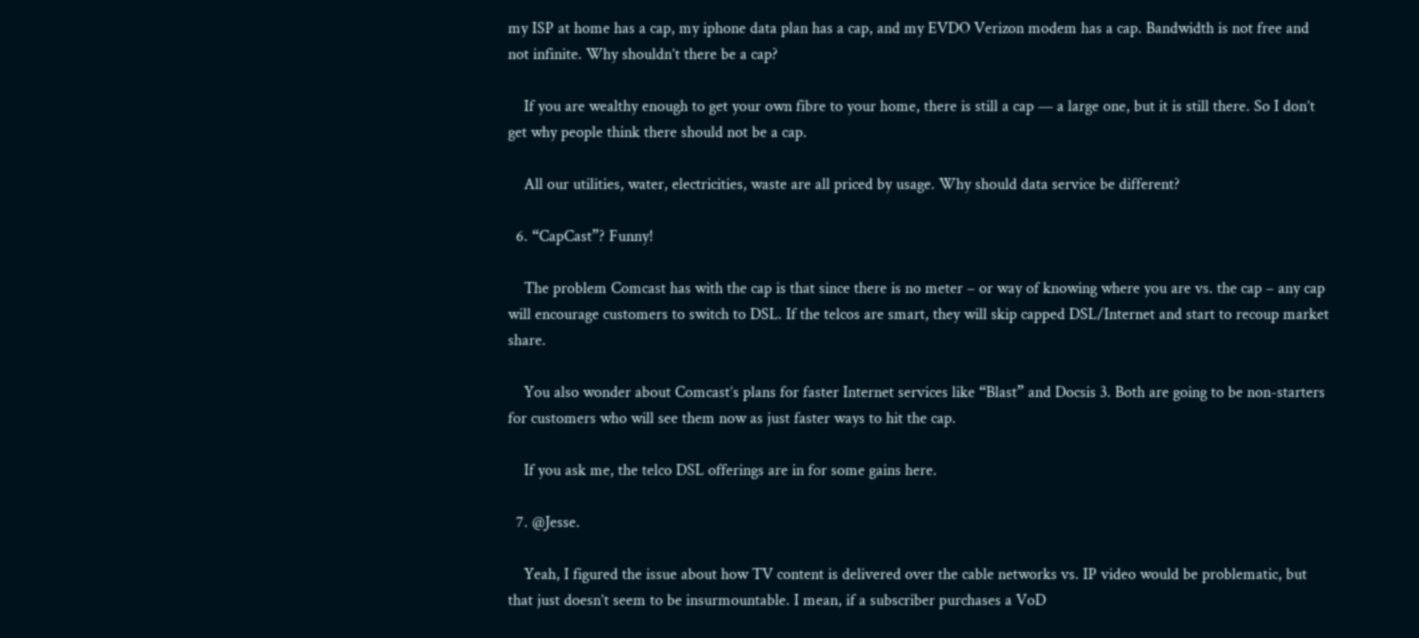my ISP at home has a cap, my iphone data plan has a cap, and my EVDO Verizon modem has a cap. Bandwidth is not free and not infinite. Why shouldn’t there be a cap?

    If you are wealthy enough to get your own fibre to your home, there is still a cap — a large one, but it is still there. So I don’t get why people think there should not be a cap.

    All our utilities, water, electricities, waste are all priced by usage. Why should data service be different?

  6. “CapCast”? Funny!

    The problem Comcast has with the cap is that since there is no meter – or way of knowing where you are vs. the cap – any cap will encourage customers to switch to DSL. If the telcos are smart, they will skip capped DSL/Internet and start to recoup market share.

    You also wonder about Comcast’s plans for faster Internet services like “Blast” and Docsis 3. Both are going to be non-starters for customers who will see them now as just faster ways to hit the cap.

    If you ask me, the telco DSL offerings are in for some gains here.

  7. @Jesse.

    Yeah, I figured the issue about how TV content is delivered over the cable networks vs. IP video would be problematic, but that just doesn’t seem to be insurmountable. I mean, if a subscriber purchases a VoD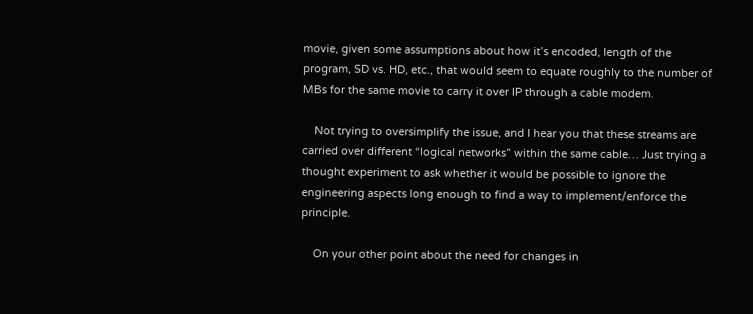movie, given some assumptions about how it’s encoded, length of the program, SD vs. HD, etc., that would seem to equate roughly to the number of MBs for the same movie to carry it over IP through a cable modem.

    Not trying to oversimplify the issue, and I hear you that these streams are carried over different “logical networks” within the same cable… Just trying a thought experiment to ask whether it would be possible to ignore the engineering aspects long enough to find a way to implement/enforce the principle.

    On your other point about the need for changes in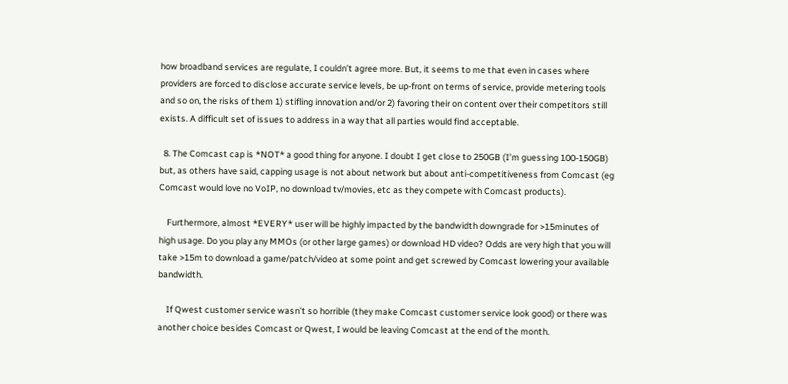how broadband services are regulate, I couldn’t agree more. But, it seems to me that even in cases where providers are forced to disclose accurate service levels, be up-front on terms of service, provide metering tools and so on, the risks of them 1) stifling innovation and/or 2) favoring their on content over their competitors still exists. A difficult set of issues to address in a way that all parties would find acceptable.

  8. The Comcast cap is *NOT* a good thing for anyone. I doubt I get close to 250GB (I’m guessing 100-150GB) but, as others have said, capping usage is not about network but about anti-competitiveness from Comcast (eg Comcast would love no VoIP, no download tv/movies, etc as they compete with Comcast products).

    Furthermore, almost *EVERY* user will be highly impacted by the bandwidth downgrade for >15minutes of high usage. Do you play any MMOs (or other large games) or download HD video? Odds are very high that you will take >15m to download a game/patch/video at some point and get screwed by Comcast lowering your available bandwidth.

    If Qwest customer service wasn’t so horrible (they make Comcast customer service look good) or there was another choice besides Comcast or Qwest, I would be leaving Comcast at the end of the month.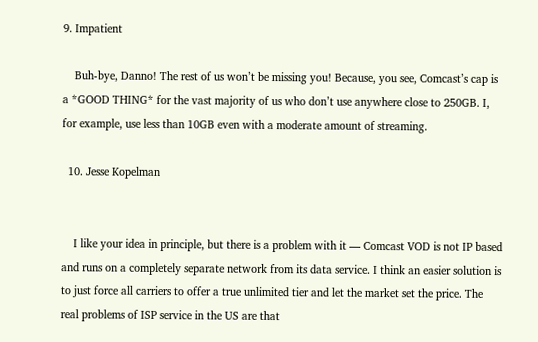9. Impatient

    Buh-bye, Danno! The rest of us won’t be missing you! Because, you see, Comcast’s cap is a *GOOD THING* for the vast majority of us who don’t use anywhere close to 250GB. I, for example, use less than 10GB even with a moderate amount of streaming.

  10. Jesse Kopelman


    I like your idea in principle, but there is a problem with it — Comcast VOD is not IP based and runs on a completely separate network from its data service. I think an easier solution is to just force all carriers to offer a true unlimited tier and let the market set the price. The real problems of ISP service in the US are that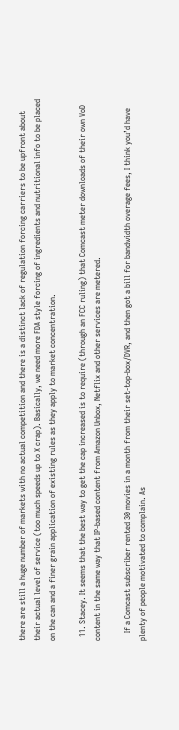there are still a huge number of markets with no actual competition and there is a distinct lack of regulation forcing carriers to be upfront about their actual level of service (too much speeds up to X crap). Basically, we need more FDA style forcing of ingredients and nutritional info to be placed on the can and a finer grain application of existing rules as they apply to market concentration.

  11. Stacey. It seems that the best way to get the cap increased is to require (through an FCC ruling) that Comcast meter downloads of their own VoD content in the same way that IP-based content from Amazon Unbox, Netflix and other services are metered.

    If a Comcast subscriber rented 30 movies in a month from their set-top-box/DVR, and then got a bill for bandwidth overage fees, I think you’d have plenty of people motivated to complain. As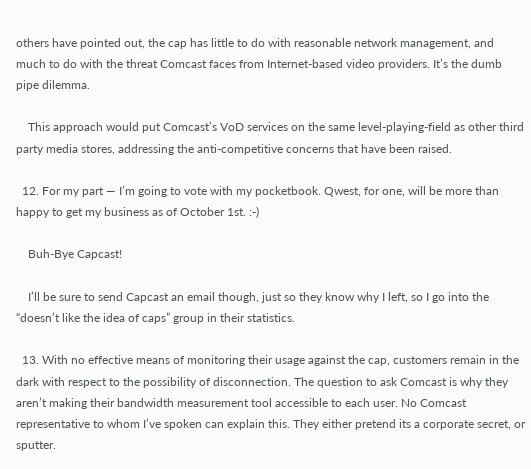others have pointed out, the cap has little to do with reasonable network management, and much to do with the threat Comcast faces from Internet-based video providers. It’s the dumb pipe dilemma.

    This approach would put Comcast’s VoD services on the same level-playing-field as other third party media stores, addressing the anti-competitive concerns that have been raised.

  12. For my part — I’m going to vote with my pocketbook. Qwest, for one, will be more than happy to get my business as of October 1st. :-)

    Buh-Bye Capcast!

    I’ll be sure to send Capcast an email though, just so they know why I left, so I go into the “doesn’t like the idea of caps” group in their statistics.

  13. With no effective means of monitoring their usage against the cap, customers remain in the dark with respect to the possibility of disconnection. The question to ask Comcast is why they aren’t making their bandwidth measurement tool accessible to each user. No Comcast representative to whom I’ve spoken can explain this. They either pretend its a corporate secret, or sputter.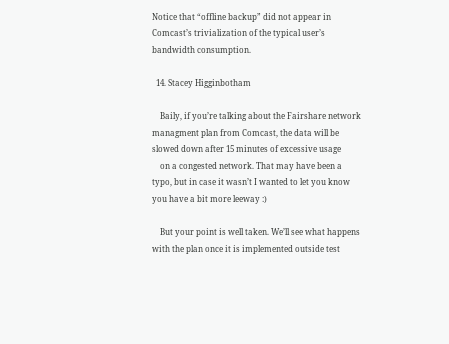Notice that “offline backup” did not appear in Comcast’s trivialization of the typical user’s bandwidth consumption.

  14. Stacey Higginbotham

    Baily, if you’re talking about the Fairshare network managment plan from Comcast, the data will be slowed down after 15 minutes of excessive usage
    on a congested network. That may have been a typo, but in case it wasn’t I wanted to let you know you have a bit more leeway :)

    But your point is well taken. We’ll see what happens with the plan once it is implemented outside test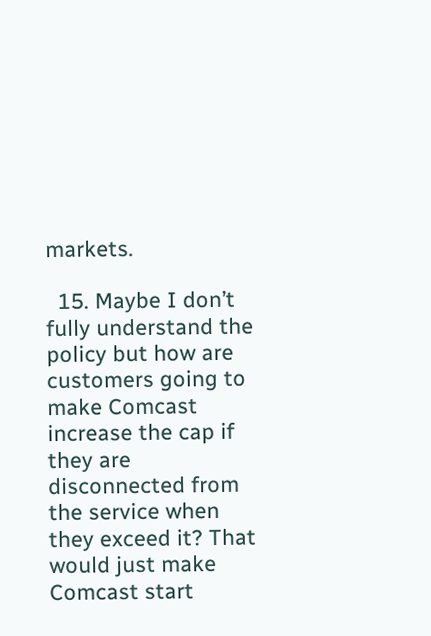markets.

  15. Maybe I don’t fully understand the policy but how are customers going to make Comcast increase the cap if they are disconnected from the service when they exceed it? That would just make Comcast start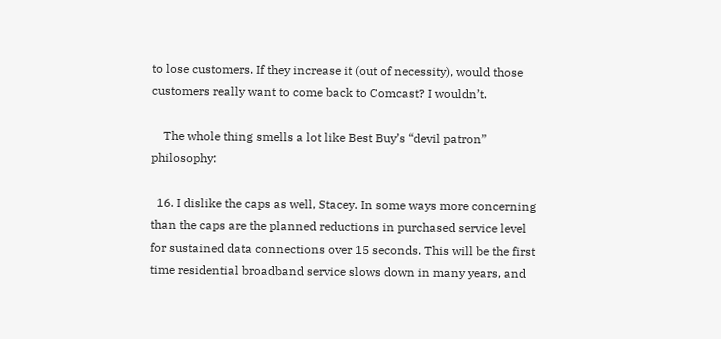to lose customers. If they increase it (out of necessity), would those customers really want to come back to Comcast? I wouldn’t.

    The whole thing smells a lot like Best Buy’s “devil patron” philosophy:

  16. I dislike the caps as well, Stacey. In some ways more concerning than the caps are the planned reductions in purchased service level for sustained data connections over 15 seconds. This will be the first time residential broadband service slows down in many years, and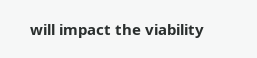will impact the viability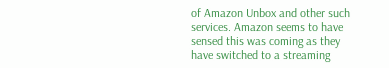of Amazon Unbox and other such services. Amazon seems to have sensed this was coming as they have switched to a streaming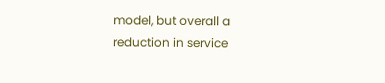model, but overall a reduction in service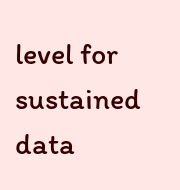level for sustained data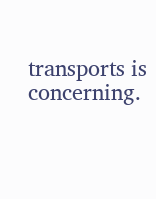transports is concerning.